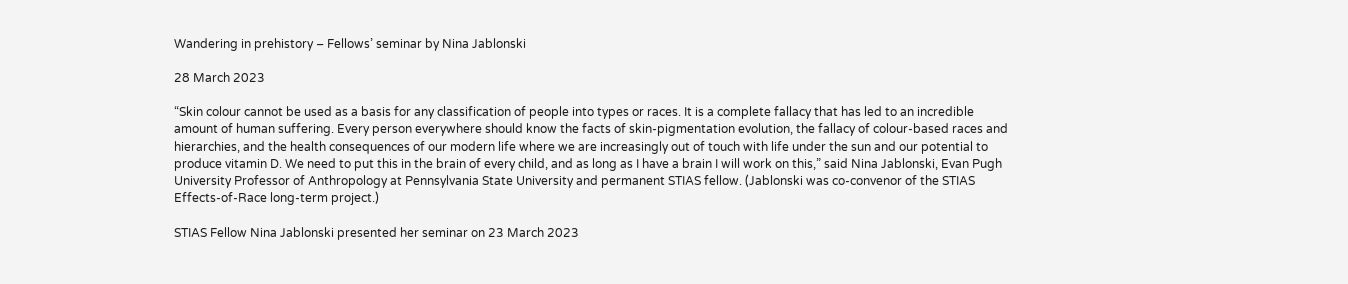Wandering in prehistory – Fellows’ seminar by Nina Jablonski

28 March 2023

“Skin colour cannot be used as a basis for any classification of people into types or races. It is a complete fallacy that has led to an incredible amount of human suffering. Every person everywhere should know the facts of skin-pigmentation evolution, the fallacy of colour-based races and hierarchies, and the health consequences of our modern life where we are increasingly out of touch with life under the sun and our potential to produce vitamin D. We need to put this in the brain of every child, and as long as I have a brain I will work on this,” said Nina Jablonski, Evan Pugh University Professor of Anthropology at Pennsylvania State University and permanent STIAS fellow. (Jablonski was co-convenor of the STIAS Effects-of-Race long-term project.)

STIAS Fellow Nina Jablonski presented her seminar on 23 March 2023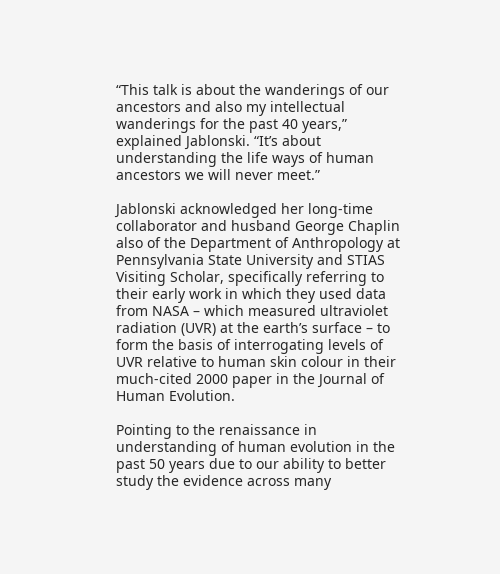“This talk is about the wanderings of our ancestors and also my intellectual wanderings for the past 40 years,” explained Jablonski. “It’s about understanding the life ways of human ancestors we will never meet.”

Jablonski acknowledged her long-time collaborator and husband George Chaplin also of the Department of Anthropology at Pennsylvania State University and STIAS Visiting Scholar, specifically referring to their early work in which they used data from NASA – which measured ultraviolet radiation (UVR) at the earth’s surface – to form the basis of interrogating levels of UVR relative to human skin colour in their much-cited 2000 paper in the Journal of Human Evolution.

Pointing to the renaissance in understanding of human evolution in the past 50 years due to our ability to better study the evidence across many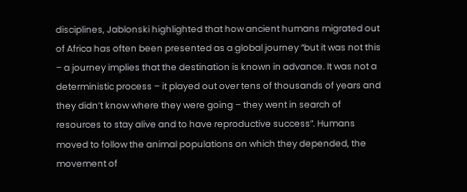disciplines, Jablonski highlighted that how ancient humans migrated out of Africa has often been presented as a global journey “but it was not this – a journey implies that the destination is known in advance. It was not a deterministic process – it played out over tens of thousands of years and they didn’t know where they were going – they went in search of resources to stay alive and to have reproductive success”. Humans moved to follow the animal populations on which they depended, the movement of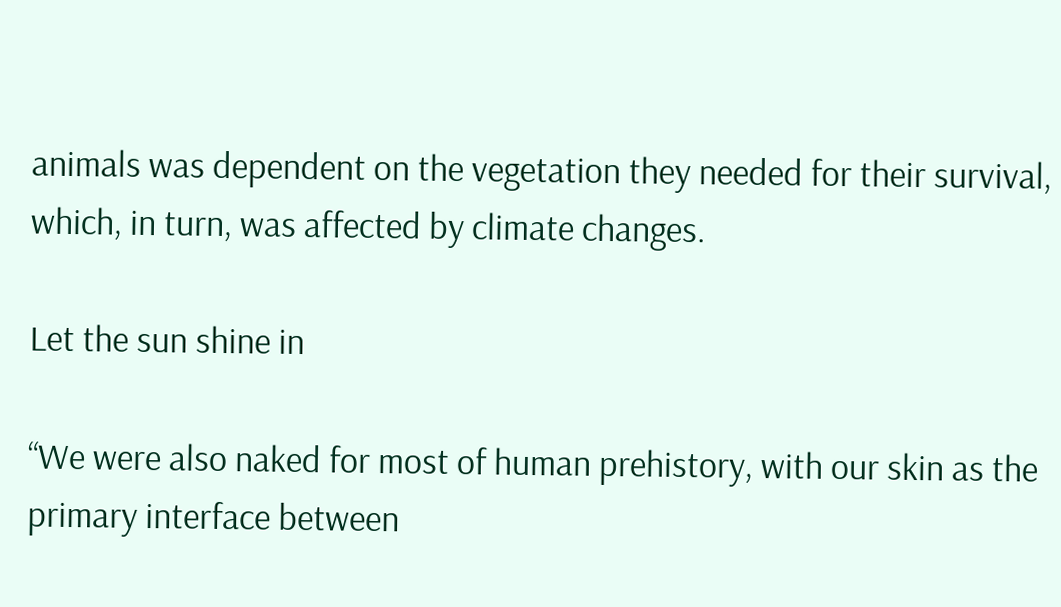animals was dependent on the vegetation they needed for their survival, which, in turn, was affected by climate changes.

Let the sun shine in

“We were also naked for most of human prehistory, with our skin as the primary interface between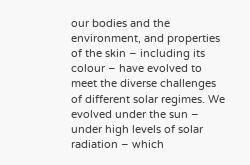our bodies and the environment, and properties of the skin – including its colour – have evolved to meet the diverse challenges of different solar regimes. We evolved under the sun – under high levels of solar radiation – which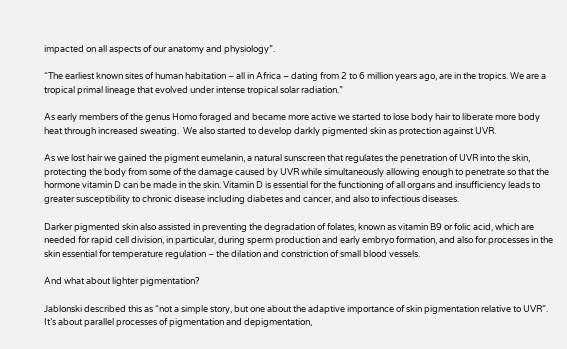impacted on all aspects of our anatomy and physiology”.

“The earliest known sites of human habitation – all in Africa – dating from 2 to 6 million years ago, are in the tropics. We are a tropical primal lineage that evolved under intense tropical solar radiation.”

As early members of the genus Homo foraged and became more active we started to lose body hair to liberate more body heat through increased sweating.  We also started to develop darkly pigmented skin as protection against UVR.

As we lost hair we gained the pigment eumelanin, a natural sunscreen that regulates the penetration of UVR into the skin, protecting the body from some of the damage caused by UVR while simultaneously allowing enough to penetrate so that the hormone vitamin D can be made in the skin. Vitamin D is essential for the functioning of all organs and insufficiency leads to greater susceptibility to chronic disease including diabetes and cancer, and also to infectious diseases.

Darker pigmented skin also assisted in preventing the degradation of folates, known as vitamin B9 or folic acid, which are needed for rapid cell division, in particular, during sperm production and early embryo formation, and also for processes in the skin essential for temperature regulation – the dilation and constriction of small blood vessels.

And what about lighter pigmentation?

Jablonski described this as “not a simple story, but one about the adaptive importance of skin pigmentation relative to UVR”.  It’s about parallel processes of pigmentation and depigmentation,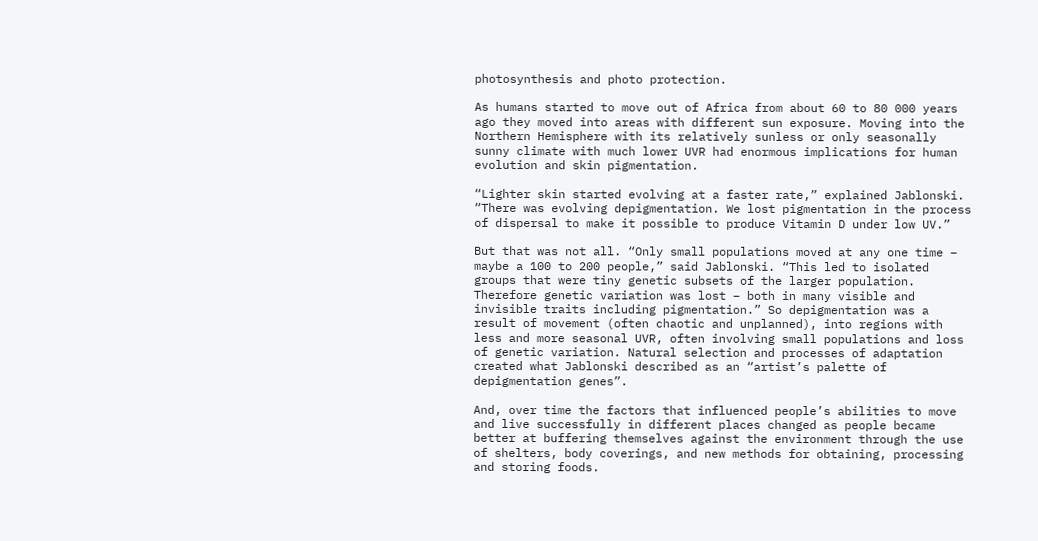photosynthesis and photo protection.

As humans started to move out of Africa from about 60 to 80 000 years ago they moved into areas with different sun exposure. Moving into the Northern Hemisphere with its relatively sunless or only seasonally sunny climate with much lower UVR had enormous implications for human evolution and skin pigmentation.

“Lighter skin started evolving at a faster rate,” explained Jablonski. “There was evolving depigmentation. We lost pigmentation in the process of dispersal to make it possible to produce Vitamin D under low UV.”

But that was not all. “Only small populations moved at any one time – maybe a 100 to 200 people,” said Jablonski. “This led to isolated groups that were tiny genetic subsets of the larger population. Therefore genetic variation was lost – both in many visible and invisible traits including pigmentation.” So depigmentation was a result of movement (often chaotic and unplanned), into regions with less and more seasonal UVR, often involving small populations and loss of genetic variation. Natural selection and processes of adaptation created what Jablonski described as an “artist’s palette of depigmentation genes”.

And, over time the factors that influenced people’s abilities to move and live successfully in different places changed as people became better at buffering themselves against the environment through the use of shelters, body coverings, and new methods for obtaining, processing and storing foods.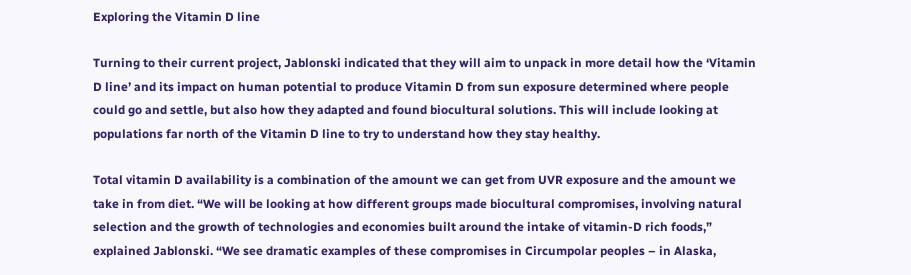Exploring the Vitamin D line

Turning to their current project, Jablonski indicated that they will aim to unpack in more detail how the ‘Vitamin D line’ and its impact on human potential to produce Vitamin D from sun exposure determined where people could go and settle, but also how they adapted and found biocultural solutions. This will include looking at populations far north of the Vitamin D line to try to understand how they stay healthy.

Total vitamin D availability is a combination of the amount we can get from UVR exposure and the amount we take in from diet. “We will be looking at how different groups made biocultural compromises, involving natural selection and the growth of technologies and economies built around the intake of vitamin-D rich foods,” explained Jablonski. “We see dramatic examples of these compromises in Circumpolar peoples – in Alaska,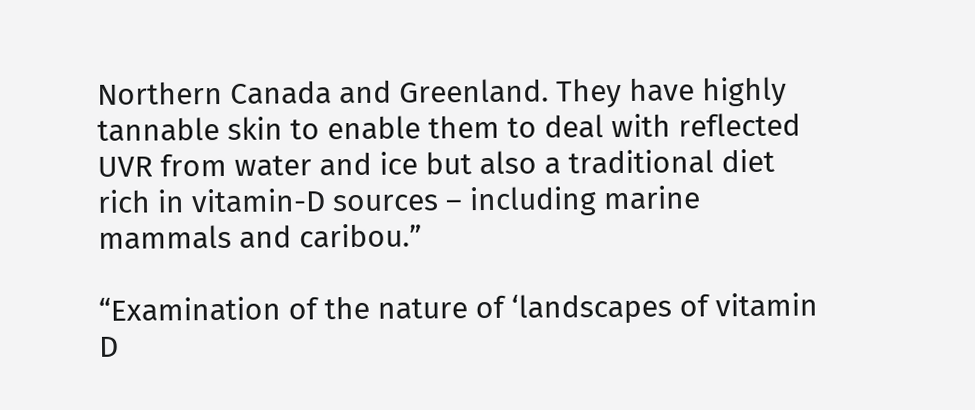Northern Canada and Greenland. They have highly tannable skin to enable them to deal with reflected UVR from water and ice but also a traditional diet rich in vitamin-D sources – including marine mammals and caribou.”

“Examination of the nature of ‘landscapes of vitamin D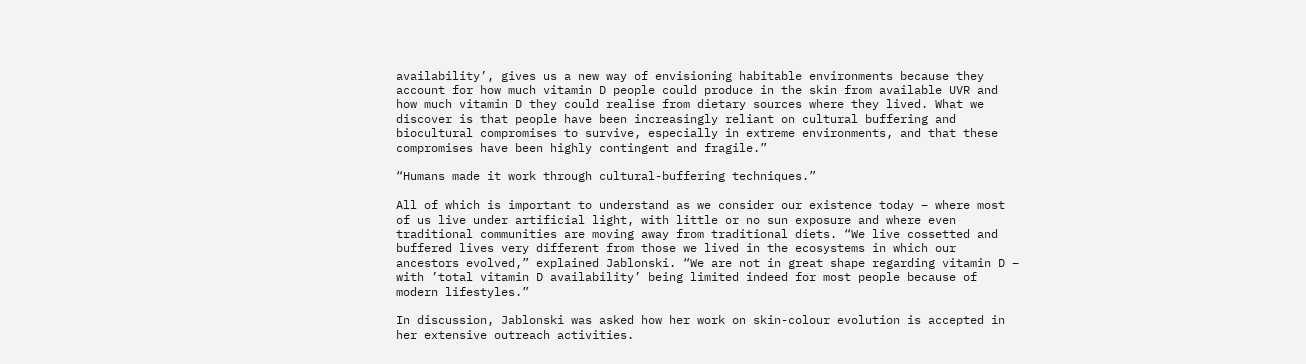availability’, gives us a new way of envisioning habitable environments because they account for how much vitamin D people could produce in the skin from available UVR and how much vitamin D they could realise from dietary sources where they lived. What we discover is that people have been increasingly reliant on cultural buffering and biocultural compromises to survive, especially in extreme environments, and that these compromises have been highly contingent and fragile.”

“Humans made it work through cultural-buffering techniques.”

All of which is important to understand as we consider our existence today – where most of us live under artificial light, with little or no sun exposure and where even traditional communities are moving away from traditional diets. “We live cossetted and buffered lives very different from those we lived in the ecosystems in which our ancestors evolved,” explained Jablonski. “We are not in great shape regarding vitamin D – with ’total vitamin D availability’ being limited indeed for most people because of modern lifestyles.”

In discussion, Jablonski was asked how her work on skin-colour evolution is accepted in her extensive outreach activities.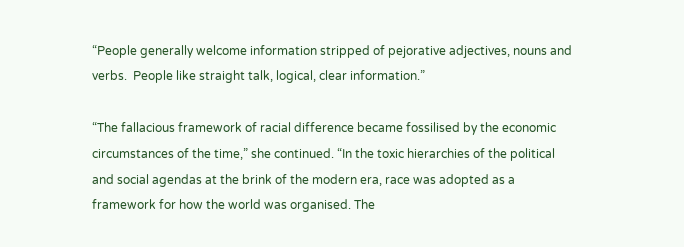“People generally welcome information stripped of pejorative adjectives, nouns and verbs.  People like straight talk, logical, clear information.”

“The fallacious framework of racial difference became fossilised by the economic circumstances of the time,” she continued. “In the toxic hierarchies of the political and social agendas at the brink of the modern era, race was adopted as a framework for how the world was organised. The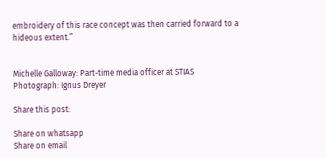embroidery of this race concept was then carried forward to a hideous extent.”


Michelle Galloway: Part-time media officer at STIAS
Photograph: Ignus Dreyer

Share this post:

Share on whatsapp
Share on email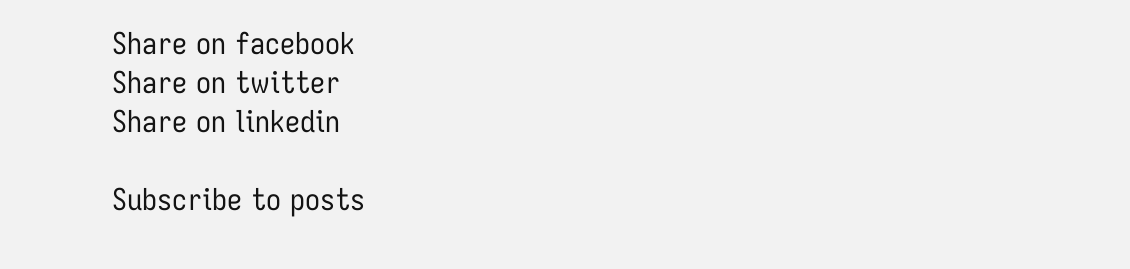Share on facebook
Share on twitter
Share on linkedin

Subscribe to posts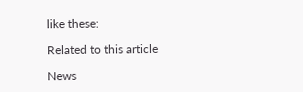like these:

Related to this article

News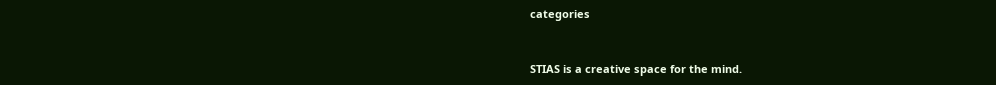categories


STIAS is a creative space for the mind.